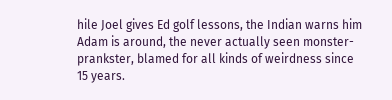hile Joel gives Ed golf lessons, the Indian warns him Adam is around, the never actually seen monster-prankster, blamed for all kinds of weirdness since 15 years.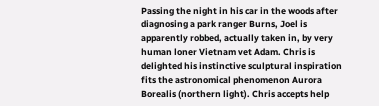Passing the night in his car in the woods after diagnosing a park ranger Burns, Joel is apparently robbed, actually taken in, by very human loner Vietnam vet Adam. Chris is delighted his instinctive sculptural inspiration fits the astronomical phenomenon Aurora Borealis (northern light). Chris accepts help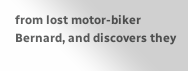from lost motor-biker Bernard, and discovers they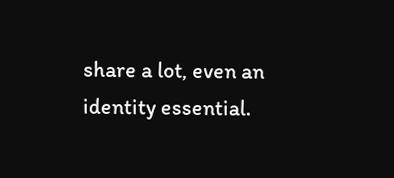share a lot, even an identity essential.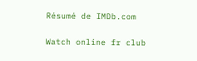Résumé de IMDb.com

Watch online fr club